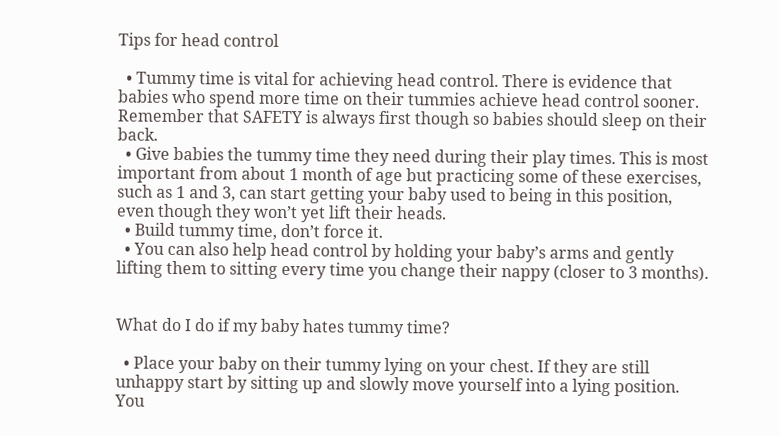Tips for head control

  • Tummy time is vital for achieving head control. There is evidence that babies who spend more time on their tummies achieve head control sooner. Remember that SAFETY is always first though so babies should sleep on their back.
  • Give babies the tummy time they need during their play times. This is most important from about 1 month of age but practicing some of these exercises, such as 1 and 3, can start getting your baby used to being in this position, even though they won’t yet lift their heads.
  • Build tummy time, don’t force it.
  • You can also help head control by holding your baby’s arms and gently lifting them to sitting every time you change their nappy (closer to 3 months).


What do I do if my baby hates tummy time?

  • Place your baby on their tummy lying on your chest. If they are still unhappy start by sitting up and slowly move yourself into a lying position. You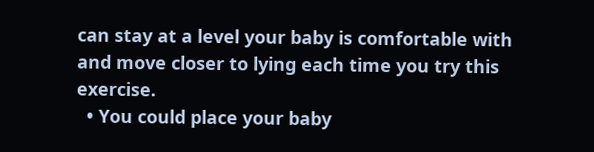can stay at a level your baby is comfortable with and move closer to lying each time you try this exercise.
  • You could place your baby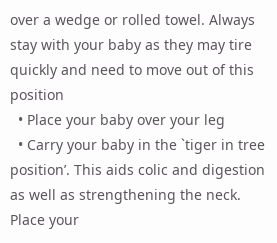over a wedge or rolled towel. Always stay with your baby as they may tire quickly and need to move out of this position
  • Place your baby over your leg
  • Carry your baby in the `tiger in tree position’. This aids colic and digestion as well as strengthening the neck. Place your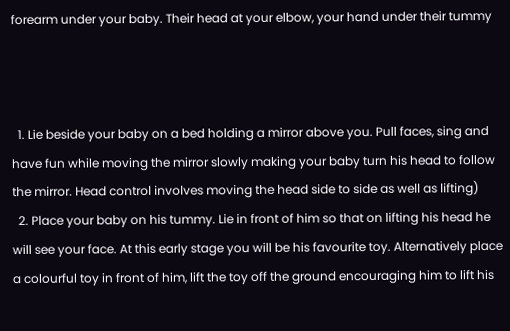forearm under your baby. Their head at your elbow, your hand under their tummy



  1. Lie beside your baby on a bed holding a mirror above you. Pull faces, sing and have fun while moving the mirror slowly making your baby turn his head to follow the mirror. Head control involves moving the head side to side as well as lifting)
  2. Place your baby on his tummy. Lie in front of him so that on lifting his head he will see your face. At this early stage you will be his favourite toy. Alternatively place a colourful toy in front of him, lift the toy off the ground encouraging him to lift his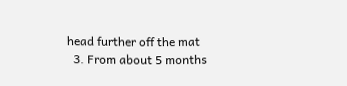head further off the mat
  3. From about 5 months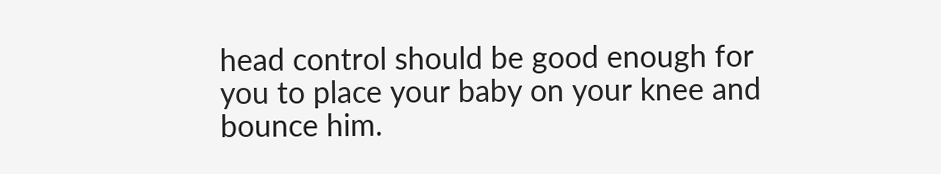head control should be good enough for you to place your baby on your knee and bounce him.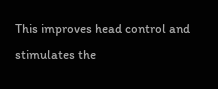This improves head control and stimulates the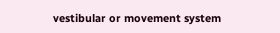vestibular or movement system